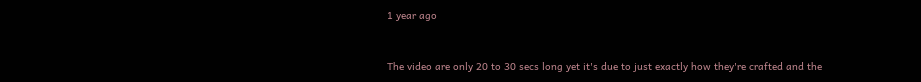1 year ago


The video are only 20 to 30 secs long yet it's due to just exactly how they're crafted and the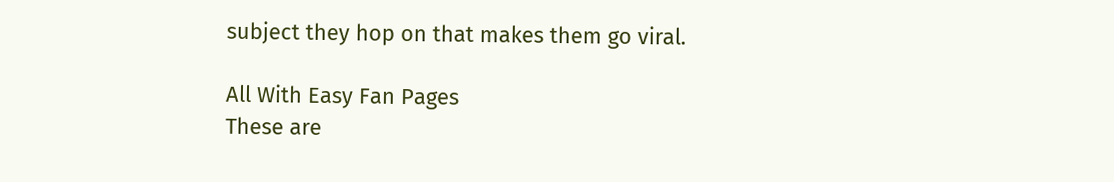subject they hop on that makes them go viral.

All With Easy Fan Pages
These are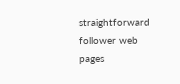straightforward follower web pages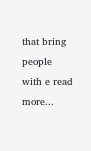that bring people with e read more...